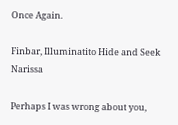Once Again.

Finbar, Illuminatito Hide and Seek Narissa

Perhaps I was wrong about you,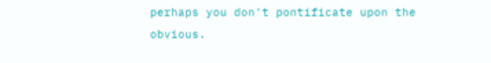perhaps you don't pontificate upon the obvious.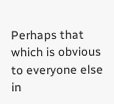Perhaps that which is obvious to everyone else in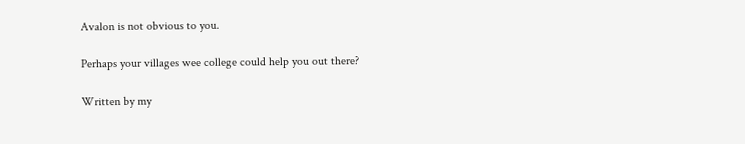Avalon is not obvious to you.

Perhaps your villages wee college could help you out there?

Written by my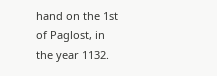hand on the 1st of Paglost, in the year 1132.